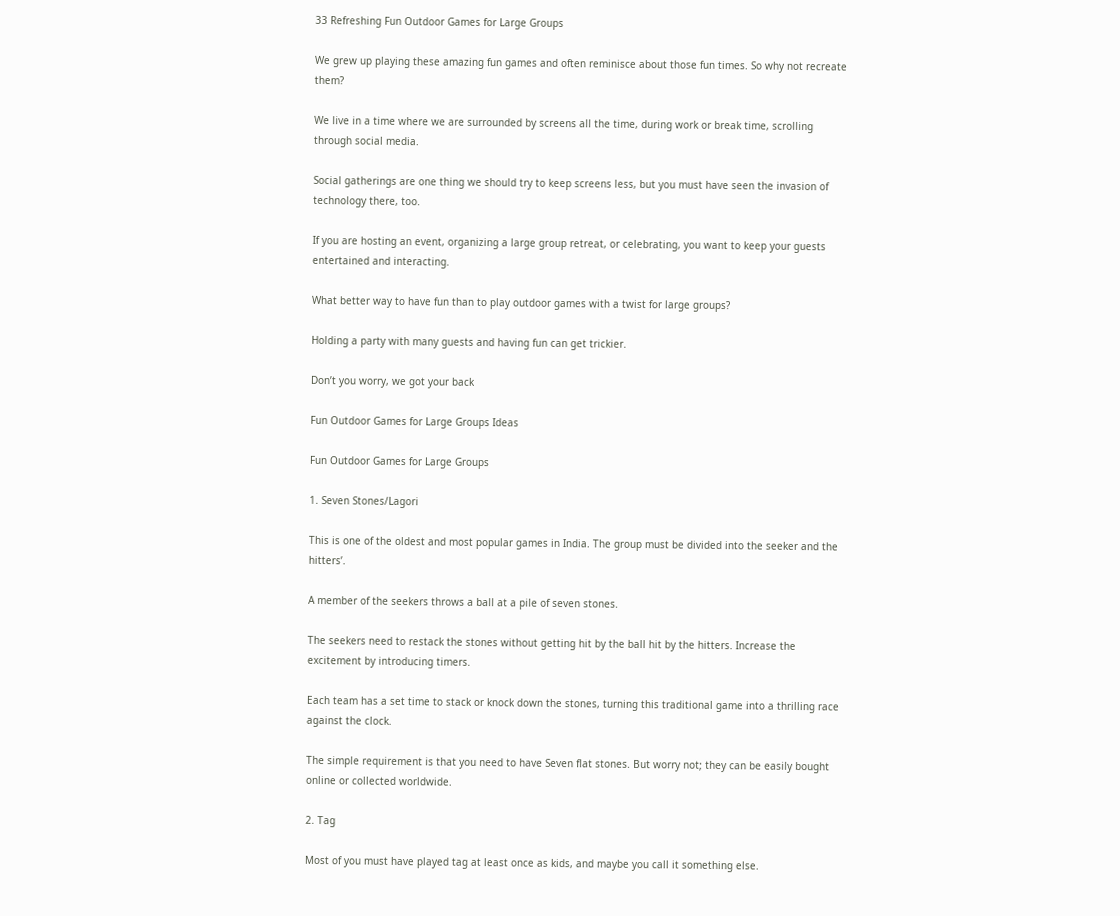33 Refreshing Fun Outdoor Games for Large Groups

We grew up playing these amazing fun games and often reminisce about those fun times. So why not recreate them?

We live in a time where we are surrounded by screens all the time, during work or break time, scrolling through social media.

Social gatherings are one thing we should try to keep screens less, but you must have seen the invasion of technology there, too.

If you are hosting an event, organizing a large group retreat, or celebrating, you want to keep your guests entertained and interacting.

What better way to have fun than to play outdoor games with a twist for large groups?

Holding a party with many guests and having fun can get trickier.

Don’t you worry, we got your back

Fun Outdoor Games for Large Groups Ideas

Fun Outdoor Games for Large Groups

1. Seven Stones/Lagori

This is one of the oldest and most popular games in India. The group must be divided into the seeker and the hitters’.

A member of the seekers throws a ball at a pile of seven stones.

The seekers need to restack the stones without getting hit by the ball hit by the hitters. Increase the excitement by introducing timers.

Each team has a set time to stack or knock down the stones, turning this traditional game into a thrilling race against the clock.

The simple requirement is that you need to have Seven flat stones. But worry not; they can be easily bought online or collected worldwide.

2. Tag

Most of you must have played tag at least once as kids, and maybe you call it something else.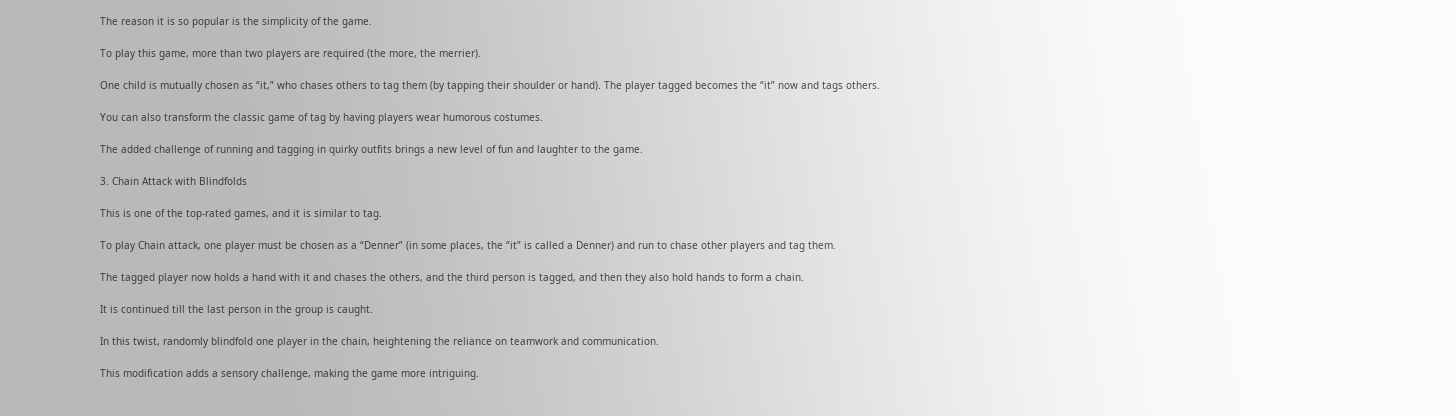The reason it is so popular is the simplicity of the game.

To play this game, more than two players are required (the more, the merrier).

One child is mutually chosen as “it,” who chases others to tag them (by tapping their shoulder or hand). The player tagged becomes the “it” now and tags others.

You can also transform the classic game of tag by having players wear humorous costumes.

The added challenge of running and tagging in quirky outfits brings a new level of fun and laughter to the game.

3. Chain Attack with Blindfolds

This is one of the top-rated games, and it is similar to tag.

To play Chain attack, one player must be chosen as a “Denner” (in some places, the “it” is called a Denner) and run to chase other players and tag them.

The tagged player now holds a hand with it and chases the others, and the third person is tagged, and then they also hold hands to form a chain.

It is continued till the last person in the group is caught.

In this twist, randomly blindfold one player in the chain, heightening the reliance on teamwork and communication.

This modification adds a sensory challenge, making the game more intriguing.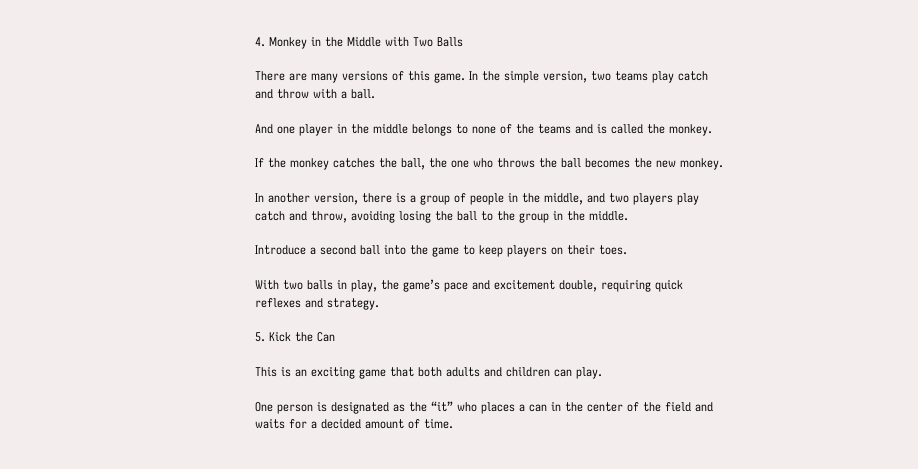4. Monkey in the Middle with Two Balls

There are many versions of this game. In the simple version, two teams play catch and throw with a ball.

And one player in the middle belongs to none of the teams and is called the monkey.

If the monkey catches the ball, the one who throws the ball becomes the new monkey.

In another version, there is a group of people in the middle, and two players play catch and throw, avoiding losing the ball to the group in the middle.

Introduce a second ball into the game to keep players on their toes.

With two balls in play, the game’s pace and excitement double, requiring quick reflexes and strategy.

5. Kick the Can

This is an exciting game that both adults and children can play.

One person is designated as the “it” who places a can in the center of the field and waits for a decided amount of time.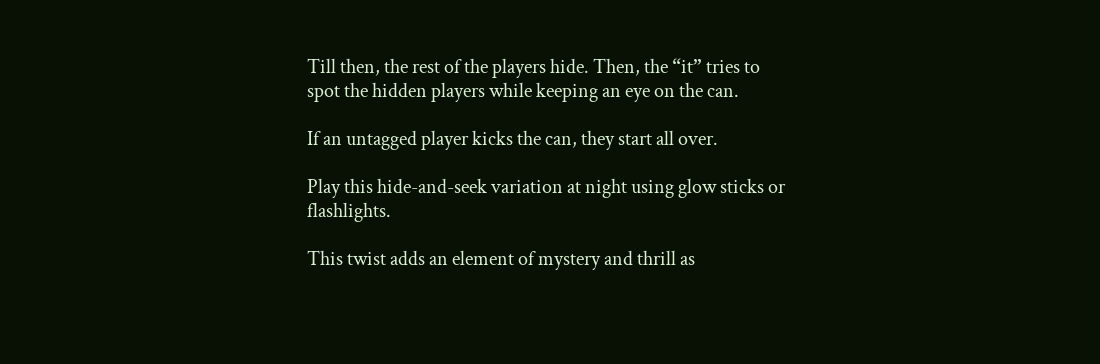Till then, the rest of the players hide. Then, the “it” tries to spot the hidden players while keeping an eye on the can.

If an untagged player kicks the can, they start all over.

Play this hide-and-seek variation at night using glow sticks or flashlights.

This twist adds an element of mystery and thrill as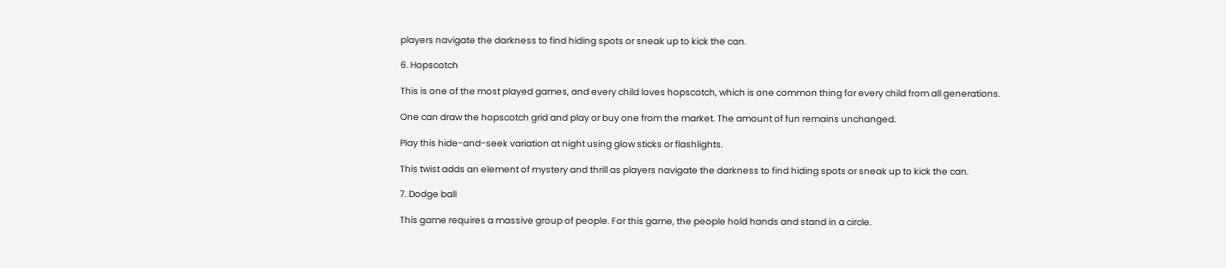players navigate the darkness to find hiding spots or sneak up to kick the can.

6. Hopscotch

This is one of the most played games, and every child loves hopscotch, which is one common thing for every child from all generations.

One can draw the hopscotch grid and play or buy one from the market. The amount of fun remains unchanged.

Play this hide-and-seek variation at night using glow sticks or flashlights.

This twist adds an element of mystery and thrill as players navigate the darkness to find hiding spots or sneak up to kick the can.

7. Dodge ball

This game requires a massive group of people. For this game, the people hold hands and stand in a circle.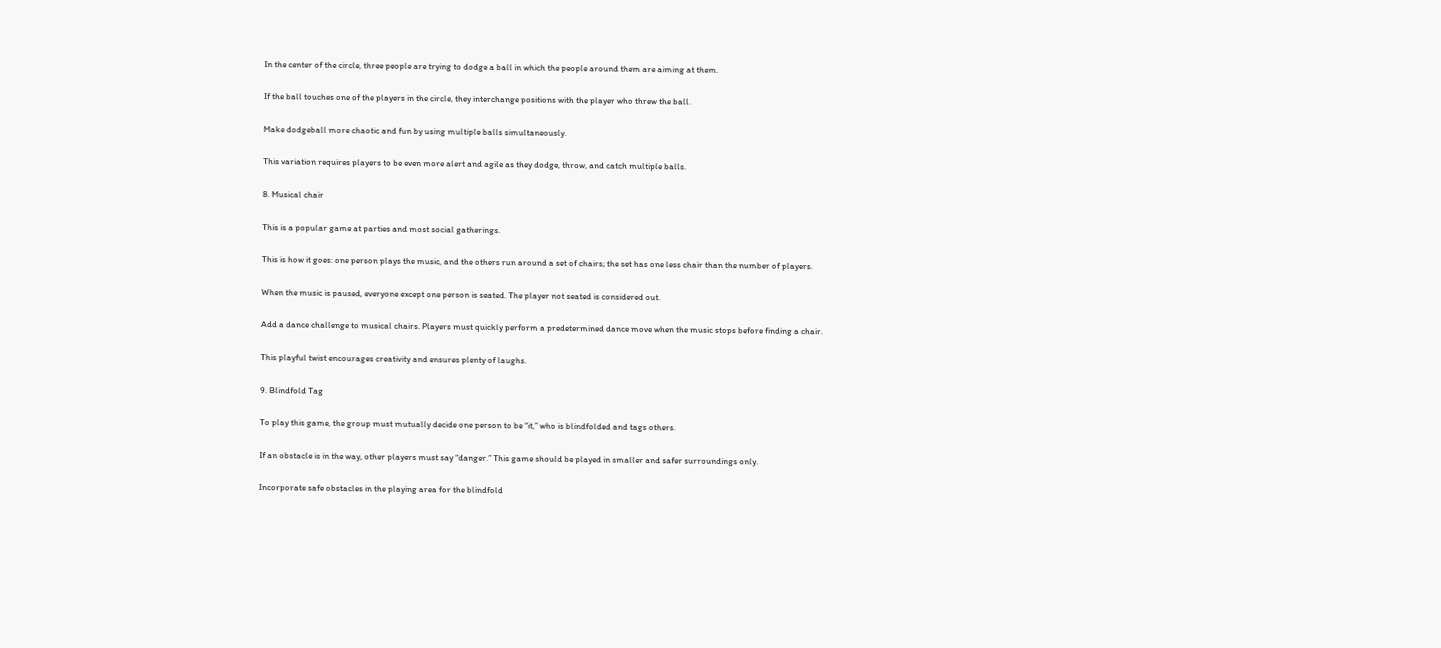In the center of the circle, three people are trying to dodge a ball in which the people around them are aiming at them.

If the ball touches one of the players in the circle, they interchange positions with the player who threw the ball.

Make dodgeball more chaotic and fun by using multiple balls simultaneously.

This variation requires players to be even more alert and agile as they dodge, throw, and catch multiple balls.

8. Musical chair

This is a popular game at parties and most social gatherings.

This is how it goes: one person plays the music, and the others run around a set of chairs; the set has one less chair than the number of players.

When the music is paused, everyone except one person is seated. The player not seated is considered out.

Add a dance challenge to musical chairs. Players must quickly perform a predetermined dance move when the music stops before finding a chair.

This playful twist encourages creativity and ensures plenty of laughs.

9. Blindfold Tag

To play this game, the group must mutually decide one person to be “it,” who is blindfolded and tags others.

If an obstacle is in the way, other players must say “danger.” This game should be played in smaller and safer surroundings only.

Incorporate safe obstacles in the playing area for the blindfold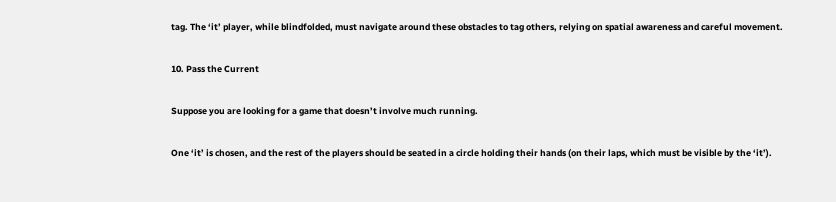tag. The ‘it’ player, while blindfolded, must navigate around these obstacles to tag others, relying on spatial awareness and careful movement.

10. Pass the Current

Suppose you are looking for a game that doesn’t involve much running.

One ‘it’ is chosen, and the rest of the players should be seated in a circle holding their hands (on their laps, which must be visible by the ‘it’).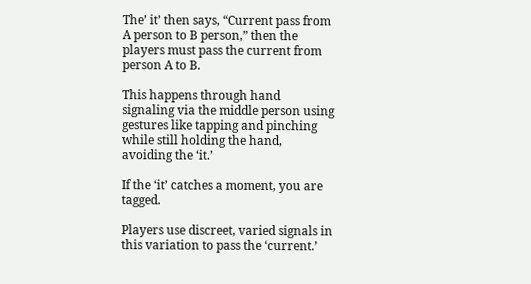The’ it’ then says, “Current pass from A person to B person,” then the players must pass the current from person A to B.

This happens through hand signaling via the middle person using gestures like tapping and pinching while still holding the hand, avoiding the ‘it.’

If the ‘it’ catches a moment, you are tagged.

Players use discreet, varied signals in this variation to pass the ‘current.’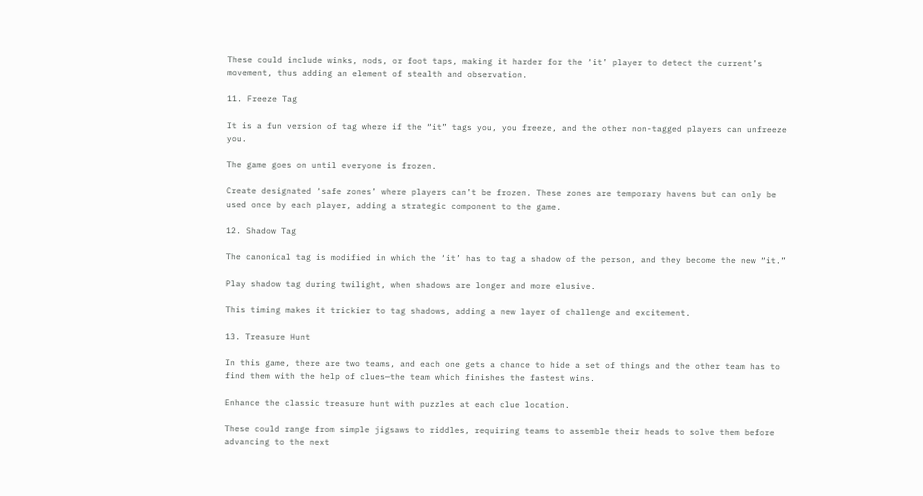These could include winks, nods, or foot taps, making it harder for the ‘it’ player to detect the current’s movement, thus adding an element of stealth and observation.

11. Freeze Tag

It is a fun version of tag where if the “it” tags you, you freeze, and the other non-tagged players can unfreeze you.

The game goes on until everyone is frozen.

Create designated ‘safe zones’ where players can’t be frozen. These zones are temporary havens but can only be used once by each player, adding a strategic component to the game.

12. Shadow Tag

The canonical tag is modified in which the ‘it’ has to tag a shadow of the person, and they become the new “it.”

Play shadow tag during twilight, when shadows are longer and more elusive.

This timing makes it trickier to tag shadows, adding a new layer of challenge and excitement.

13. Treasure Hunt

In this game, there are two teams, and each one gets a chance to hide a set of things and the other team has to find them with the help of clues—the team which finishes the fastest wins.

Enhance the classic treasure hunt with puzzles at each clue location.

These could range from simple jigsaws to riddles, requiring teams to assemble their heads to solve them before advancing to the next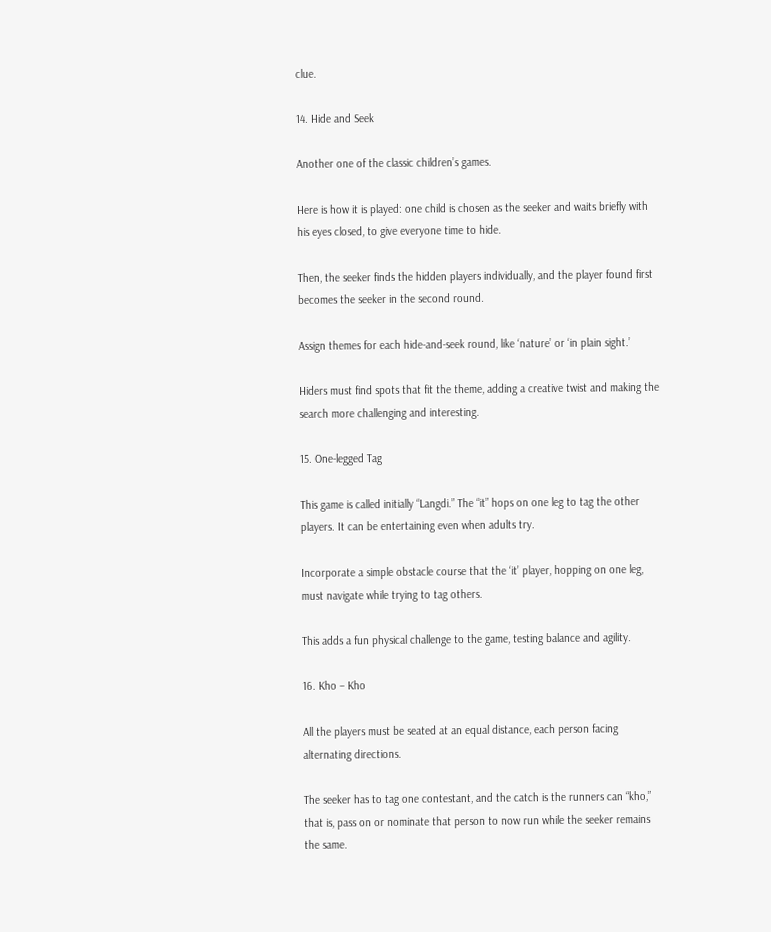clue.

14. Hide and Seek

Another one of the classic children’s games.

Here is how it is played: one child is chosen as the seeker and waits briefly with his eyes closed, to give everyone time to hide.

Then, the seeker finds the hidden players individually, and the player found first becomes the seeker in the second round.

Assign themes for each hide-and-seek round, like ‘nature’ or ‘in plain sight.’

Hiders must find spots that fit the theme, adding a creative twist and making the search more challenging and interesting.

15. One-legged Tag

This game is called initially “Langdi.” The “it” hops on one leg to tag the other players. It can be entertaining even when adults try.

Incorporate a simple obstacle course that the ‘it’ player, hopping on one leg, must navigate while trying to tag others.

This adds a fun physical challenge to the game, testing balance and agility.

16. Kho – Kho

All the players must be seated at an equal distance, each person facing alternating directions.

The seeker has to tag one contestant, and the catch is the runners can “kho,” that is, pass on or nominate that person to now run while the seeker remains the same.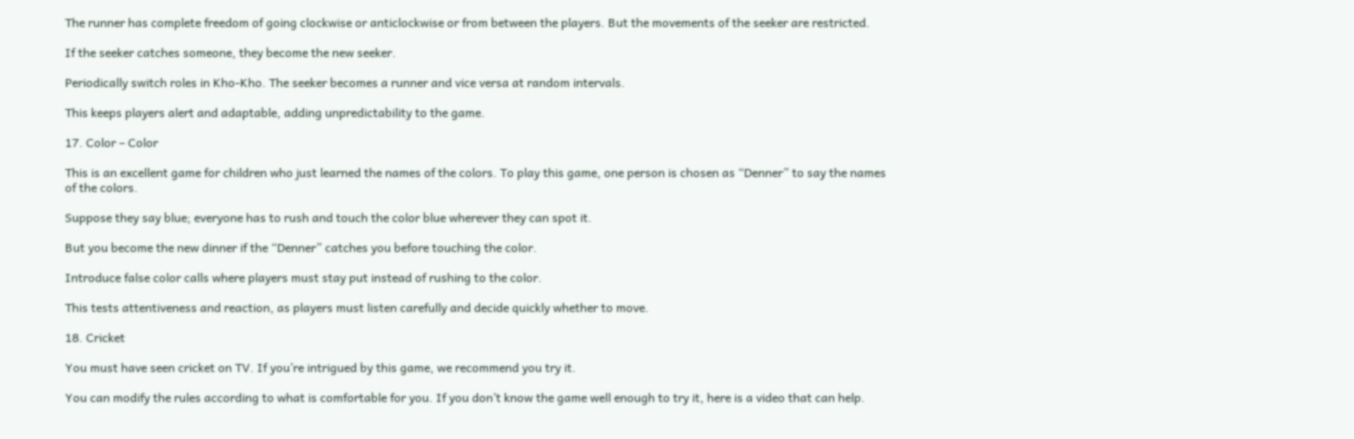The runner has complete freedom of going clockwise or anticlockwise or from between the players. But the movements of the seeker are restricted.

If the seeker catches someone, they become the new seeker.

Periodically switch roles in Kho-Kho. The seeker becomes a runner and vice versa at random intervals.

This keeps players alert and adaptable, adding unpredictability to the game.

17. Color – Color

This is an excellent game for children who just learned the names of the colors. To play this game, one person is chosen as “Denner” to say the names of the colors.

Suppose they say blue; everyone has to rush and touch the color blue wherever they can spot it.

But you become the new dinner if the “Denner” catches you before touching the color.

Introduce false color calls where players must stay put instead of rushing to the color.

This tests attentiveness and reaction, as players must listen carefully and decide quickly whether to move.

18. Cricket

You must have seen cricket on TV. If you’re intrigued by this game, we recommend you try it.

You can modify the rules according to what is comfortable for you. If you don’t know the game well enough to try it, here is a video that can help.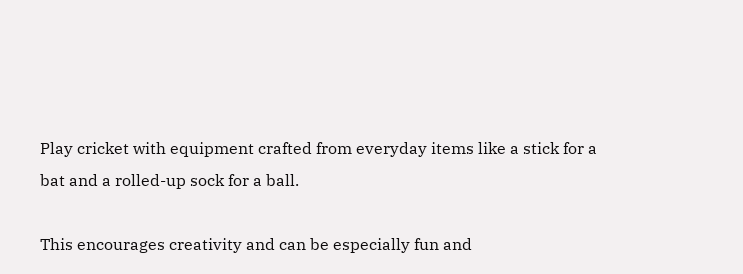Play cricket with equipment crafted from everyday items like a stick for a bat and a rolled-up sock for a ball.

This encourages creativity and can be especially fun and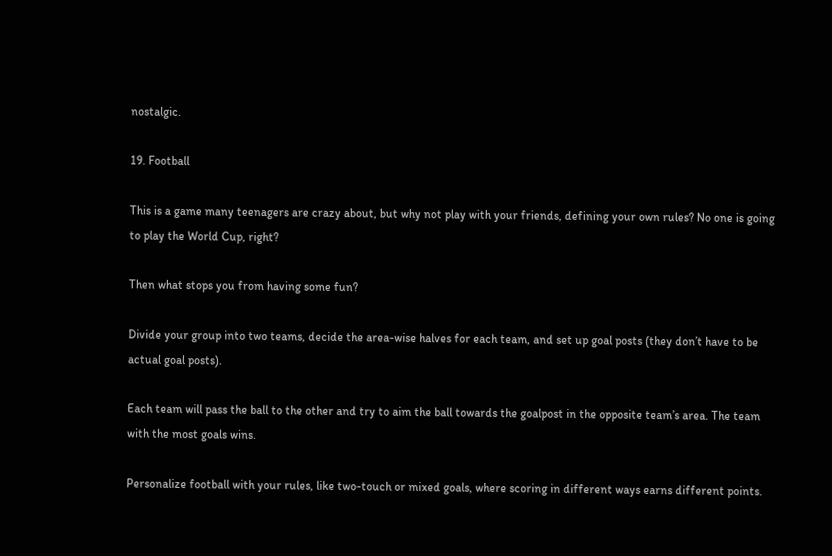nostalgic.

19. Football

This is a game many teenagers are crazy about, but why not play with your friends, defining your own rules? No one is going to play the World Cup, right?

Then what stops you from having some fun?

Divide your group into two teams, decide the area-wise halves for each team, and set up goal posts (they don’t have to be actual goal posts).

Each team will pass the ball to the other and try to aim the ball towards the goalpost in the opposite team’s area. The team with the most goals wins.

Personalize football with your rules, like two-touch or mixed goals, where scoring in different ways earns different points.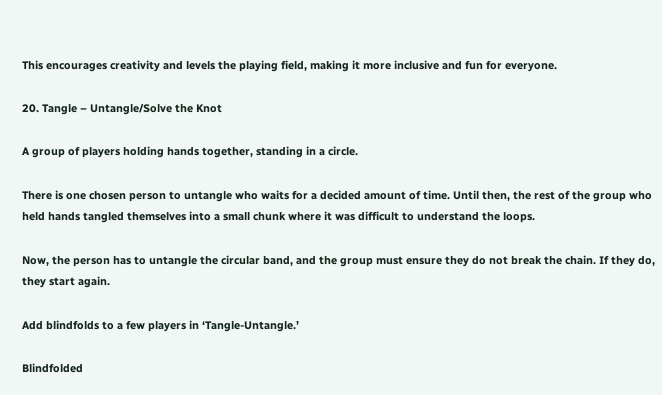This encourages creativity and levels the playing field, making it more inclusive and fun for everyone.

20. Tangle – Untangle/Solve the Knot

A group of players holding hands together, standing in a circle.

There is one chosen person to untangle who waits for a decided amount of time. Until then, the rest of the group who held hands tangled themselves into a small chunk where it was difficult to understand the loops.

Now, the person has to untangle the circular band, and the group must ensure they do not break the chain. If they do, they start again.

Add blindfolds to a few players in ‘Tangle-Untangle.’

Blindfolded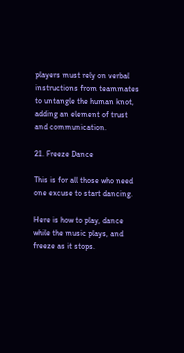players must rely on verbal instructions from teammates to untangle the human knot, adding an element of trust and communication.

21. Freeze Dance

This is for all those who need one excuse to start dancing.

Here is how to play, dance while the music plays, and freeze as it stops.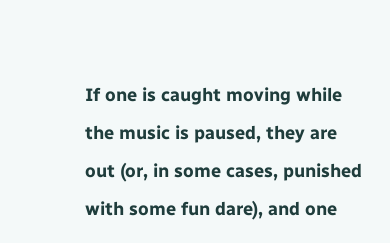If one is caught moving while the music is paused, they are out (or, in some cases, punished with some fun dare), and one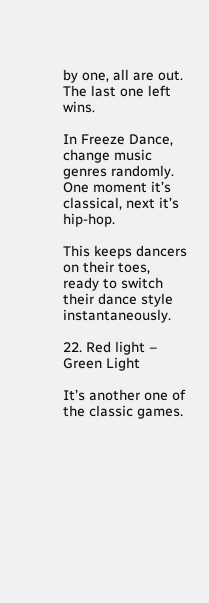by one, all are out. The last one left wins.

In Freeze Dance, change music genres randomly. One moment it’s classical, next it’s hip-hop.

This keeps dancers on their toes, ready to switch their dance style instantaneously.

22. Red light – Green Light

It’s another one of the classic games.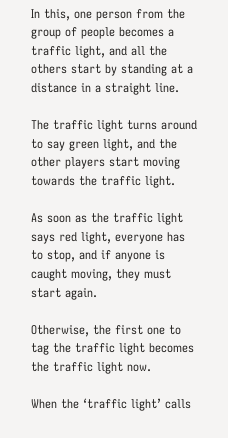In this, one person from the group of people becomes a traffic light, and all the others start by standing at a distance in a straight line.

The traffic light turns around to say green light, and the other players start moving towards the traffic light.

As soon as the traffic light says red light, everyone has to stop, and if anyone is caught moving, they must start again.

Otherwise, the first one to tag the traffic light becomes the traffic light now.

When the ‘traffic light’ calls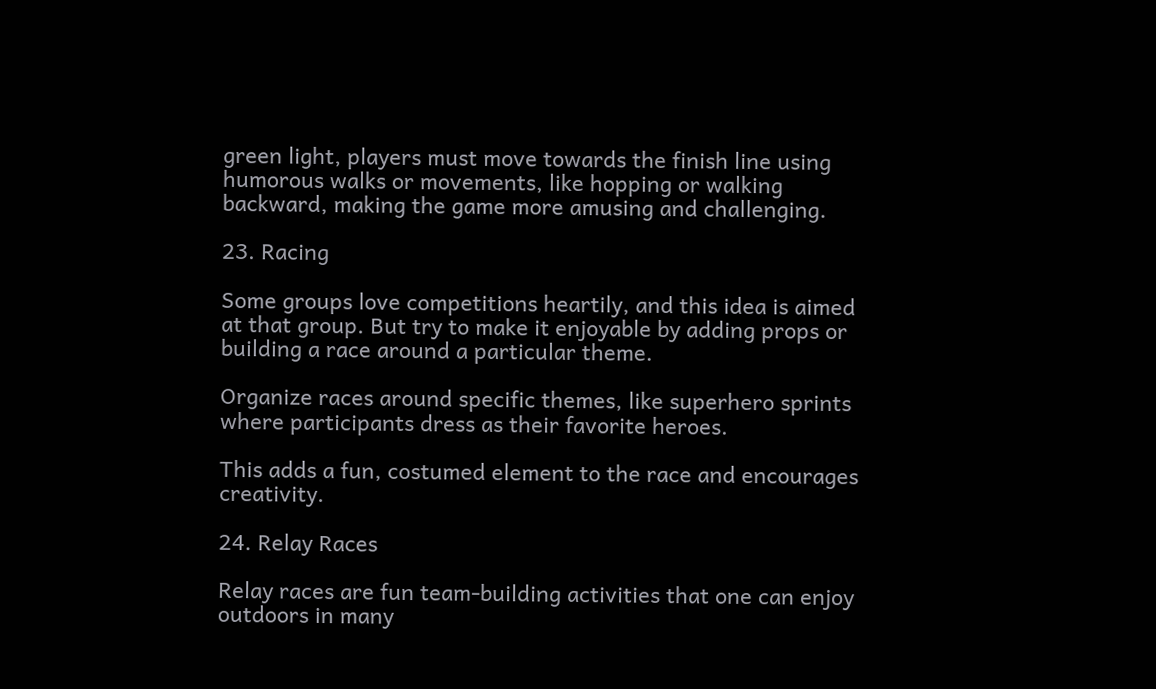green light, players must move towards the finish line using humorous walks or movements, like hopping or walking backward, making the game more amusing and challenging.

23. Racing

Some groups love competitions heartily, and this idea is aimed at that group. But try to make it enjoyable by adding props or building a race around a particular theme.

Organize races around specific themes, like superhero sprints where participants dress as their favorite heroes.

This adds a fun, costumed element to the race and encourages creativity.

24. Relay Races

Relay races are fun team-building activities that one can enjoy outdoors in many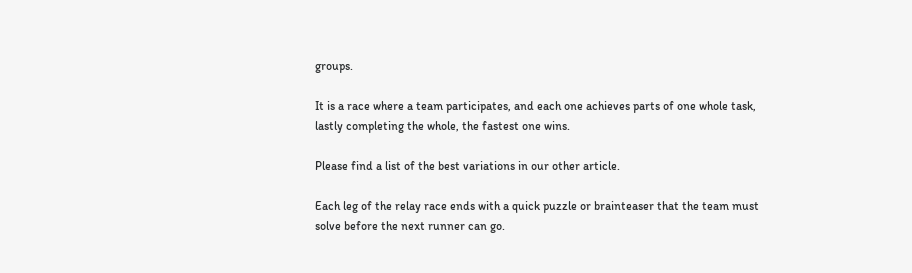groups.

It is a race where a team participates, and each one achieves parts of one whole task, lastly completing the whole, the fastest one wins.

Please find a list of the best variations in our other article.

Each leg of the relay race ends with a quick puzzle or brainteaser that the team must solve before the next runner can go.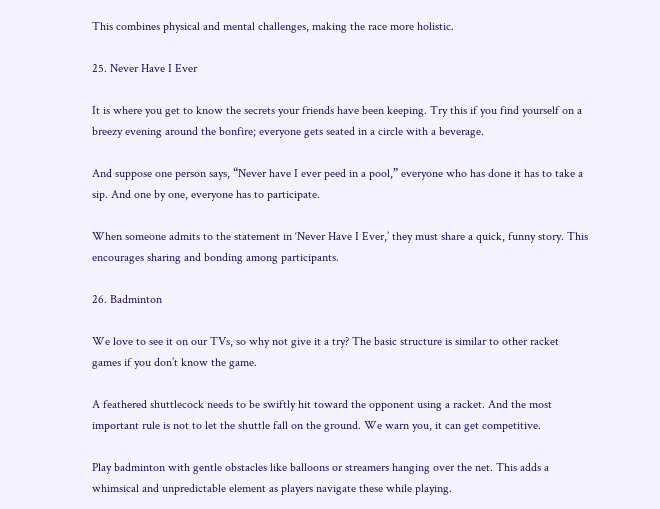This combines physical and mental challenges, making the race more holistic.

25. Never Have I Ever

It is where you get to know the secrets your friends have been keeping. Try this if you find yourself on a breezy evening around the bonfire; everyone gets seated in a circle with a beverage.

And suppose one person says, “Never have I ever peed in a pool,” everyone who has done it has to take a sip. And one by one, everyone has to participate.

When someone admits to the statement in ‘Never Have I Ever,’ they must share a quick, funny story. This encourages sharing and bonding among participants.

26. Badminton

We love to see it on our TVs, so why not give it a try? The basic structure is similar to other racket games if you don’t know the game.

A feathered shuttlecock needs to be swiftly hit toward the opponent using a racket. And the most important rule is not to let the shuttle fall on the ground. We warn you, it can get competitive.

Play badminton with gentle obstacles like balloons or streamers hanging over the net. This adds a whimsical and unpredictable element as players navigate these while playing.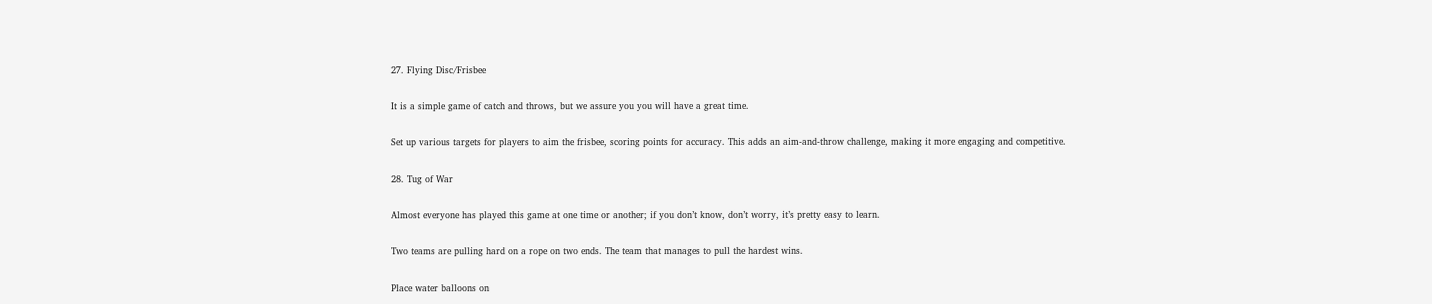27. Flying Disc/Frisbee

It is a simple game of catch and throws, but we assure you you will have a great time.

Set up various targets for players to aim the frisbee, scoring points for accuracy. This adds an aim-and-throw challenge, making it more engaging and competitive.

28. Tug of War

Almost everyone has played this game at one time or another; if you don’t know, don’t worry, it’s pretty easy to learn.

Two teams are pulling hard on a rope on two ends. The team that manages to pull the hardest wins.

Place water balloons on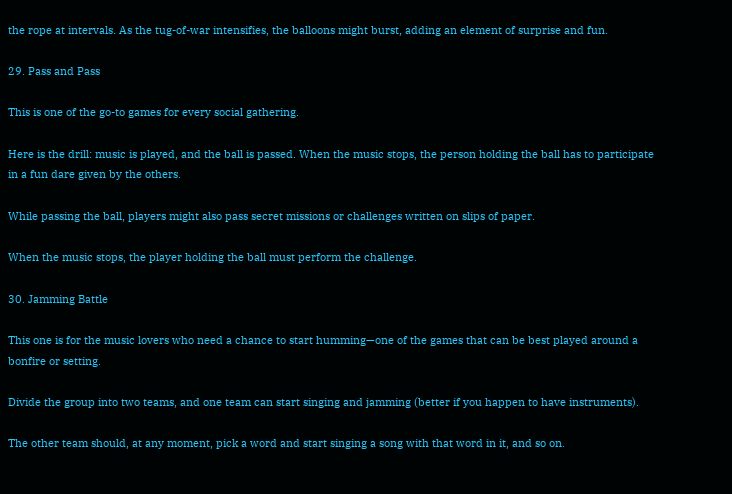the rope at intervals. As the tug-of-war intensifies, the balloons might burst, adding an element of surprise and fun.

29. Pass and Pass

This is one of the go-to games for every social gathering.

Here is the drill: music is played, and the ball is passed. When the music stops, the person holding the ball has to participate in a fun dare given by the others.

While passing the ball, players might also pass secret missions or challenges written on slips of paper.

When the music stops, the player holding the ball must perform the challenge.

30. Jamming Battle

This one is for the music lovers who need a chance to start humming—one of the games that can be best played around a bonfire or setting.

Divide the group into two teams, and one team can start singing and jamming (better if you happen to have instruments).

The other team should, at any moment, pick a word and start singing a song with that word in it, and so on.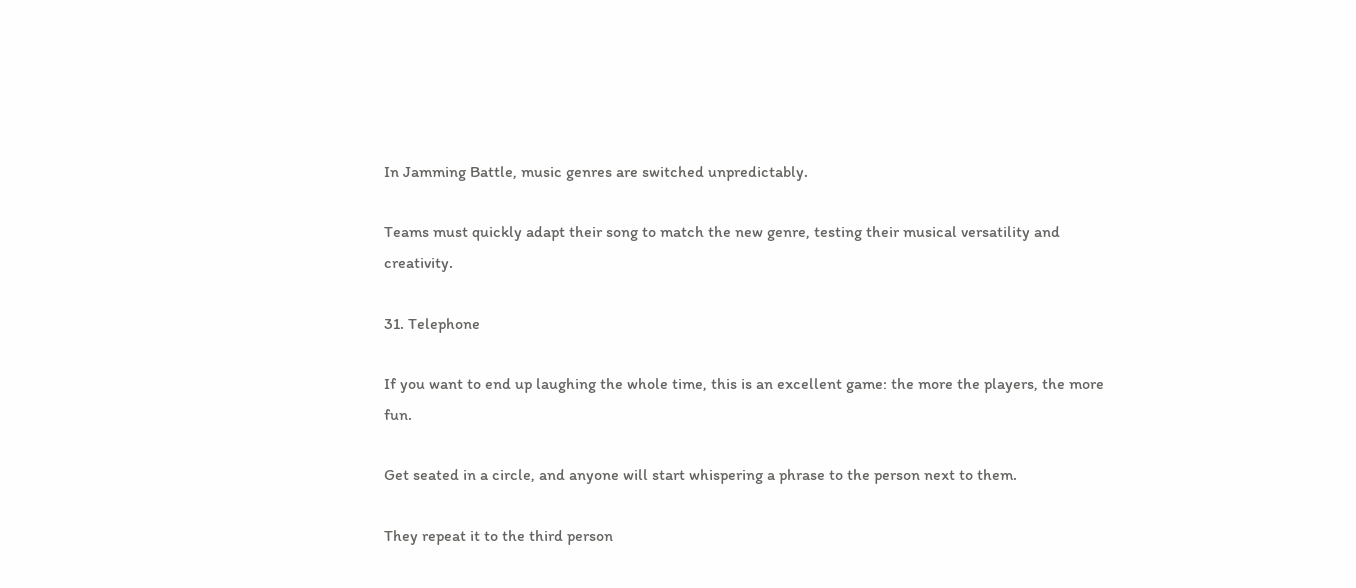In Jamming Battle, music genres are switched unpredictably.

Teams must quickly adapt their song to match the new genre, testing their musical versatility and creativity.

31. Telephone

If you want to end up laughing the whole time, this is an excellent game: the more the players, the more fun.

Get seated in a circle, and anyone will start whispering a phrase to the person next to them.

They repeat it to the third person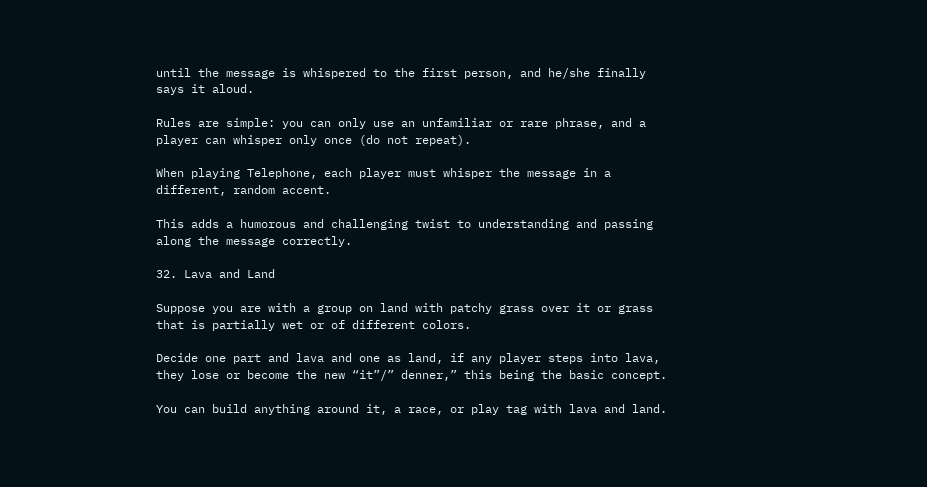until the message is whispered to the first person, and he/she finally says it aloud.

Rules are simple: you can only use an unfamiliar or rare phrase, and a player can whisper only once (do not repeat).

When playing Telephone, each player must whisper the message in a different, random accent.

This adds a humorous and challenging twist to understanding and passing along the message correctly.

32. Lava and Land

Suppose you are with a group on land with patchy grass over it or grass that is partially wet or of different colors.

Decide one part and lava and one as land, if any player steps into lava, they lose or become the new “it”/” denner,” this being the basic concept.

You can build anything around it, a race, or play tag with lava and land.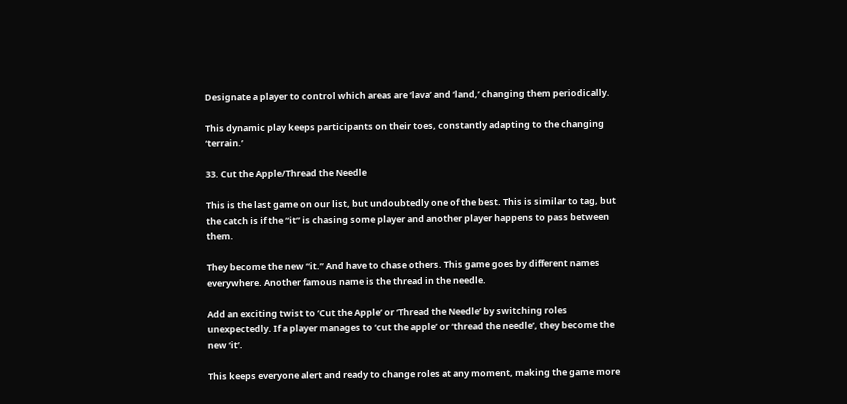Designate a player to control which areas are ‘lava’ and ‘land,’ changing them periodically.

This dynamic play keeps participants on their toes, constantly adapting to the changing ‘terrain.’

33. Cut the Apple/Thread the Needle

This is the last game on our list, but undoubtedly one of the best. This is similar to tag, but the catch is if the “it” is chasing some player and another player happens to pass between them.

They become the new “it.” And have to chase others. This game goes by different names everywhere. Another famous name is the thread in the needle.

Add an exciting twist to ‘Cut the Apple’ or ‘Thread the Needle’ by switching roles unexpectedly. If a player manages to ‘cut the apple’ or ‘thread the needle’, they become the new ‘it’.

This keeps everyone alert and ready to change roles at any moment, making the game more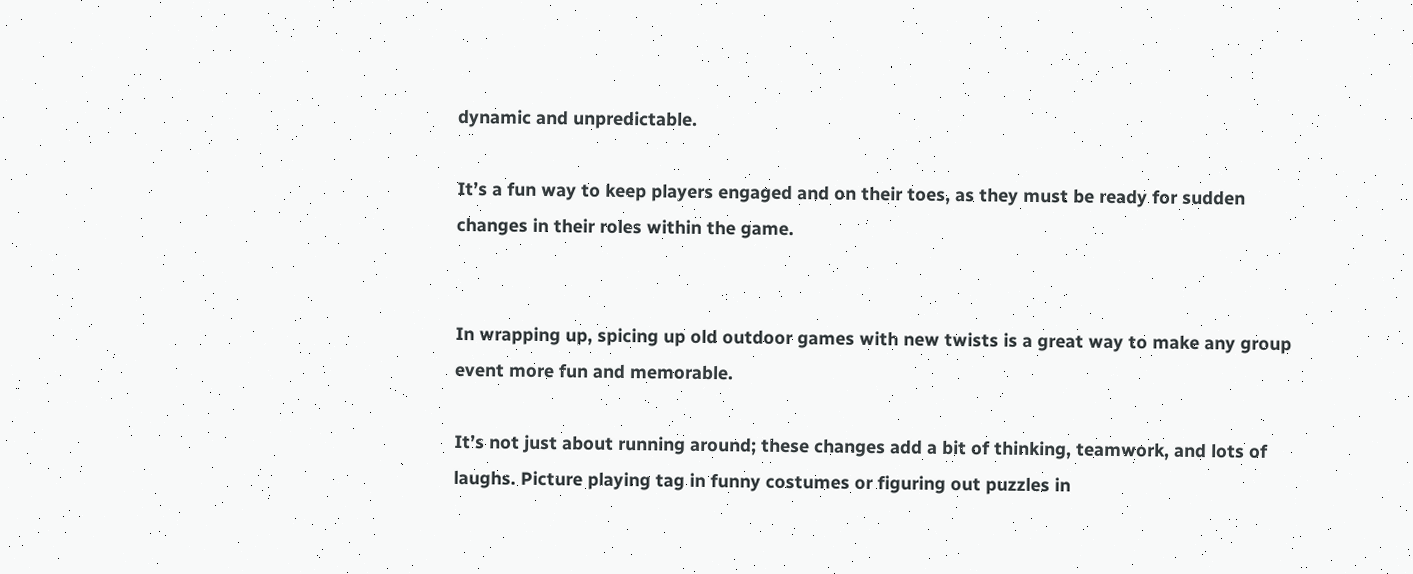dynamic and unpredictable.

It’s a fun way to keep players engaged and on their toes, as they must be ready for sudden changes in their roles within the game.


In wrapping up, spicing up old outdoor games with new twists is a great way to make any group event more fun and memorable.

It’s not just about running around; these changes add a bit of thinking, teamwork, and lots of laughs. Picture playing tag in funny costumes or figuring out puzzles in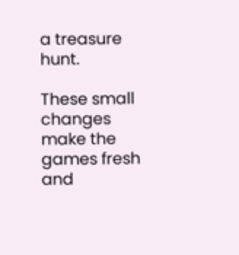a treasure hunt.

These small changes make the games fresh and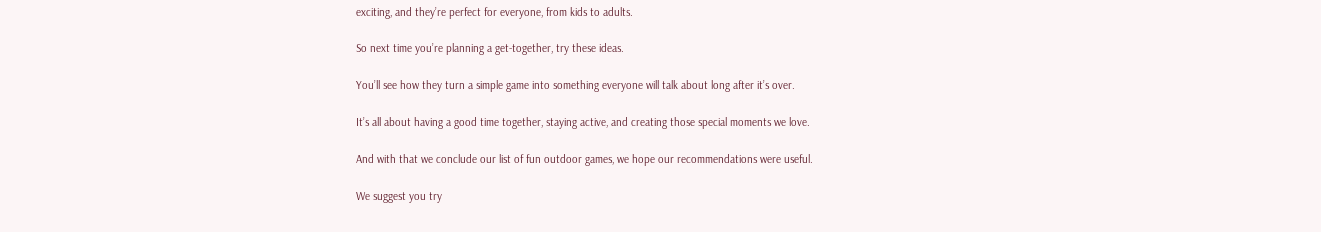exciting, and they’re perfect for everyone, from kids to adults.

So next time you’re planning a get-together, try these ideas.

You’ll see how they turn a simple game into something everyone will talk about long after it’s over.

It’s all about having a good time together, staying active, and creating those special moments we love.

And with that we conclude our list of fun outdoor games, we hope our recommendations were useful.

We suggest you try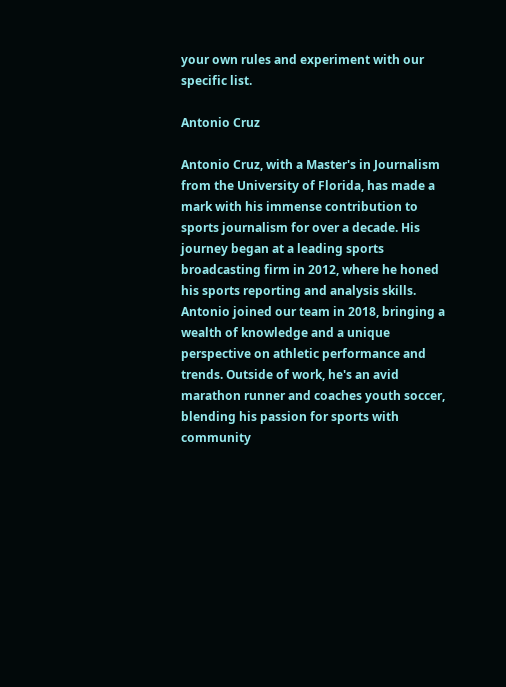your own rules and experiment with our specific list.

Antonio Cruz

Antonio Cruz, with a Master's in Journalism from the University of Florida, has made a mark with his immense contribution to sports journalism for over a decade. His journey began at a leading sports broadcasting firm in 2012, where he honed his sports reporting and analysis skills. Antonio joined our team in 2018, bringing a wealth of knowledge and a unique perspective on athletic performance and trends. Outside of work, he's an avid marathon runner and coaches youth soccer, blending his passion for sports with community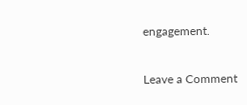engagement.

Leave a Comment